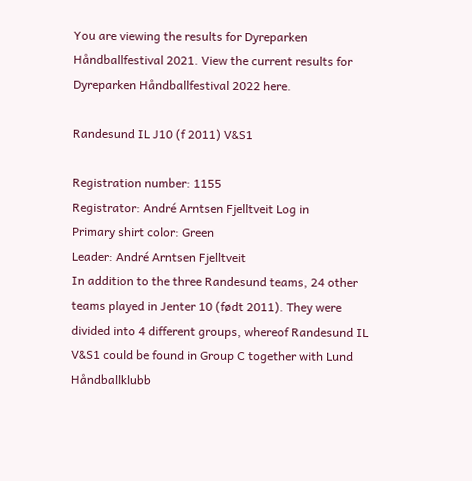You are viewing the results for Dyreparken Håndballfestival 2021. View the current results for Dyreparken Håndballfestival 2022 here.

Randesund IL J10 (f 2011) V&S1

Registration number: 1155
Registrator: André Arntsen Fjelltveit Log in
Primary shirt color: Green
Leader: André Arntsen Fjelltveit
In addition to the three Randesund teams, 24 other teams played in Jenter 10 (født 2011). They were divided into 4 different groups, whereof Randesund IL V&S1 could be found in Group C together with Lund Håndballklubb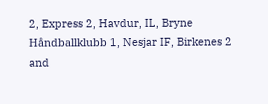2, Express 2, Havdur, IL, Bryne Håndballklubb 1, Nesjar IF, Birkenes 2 and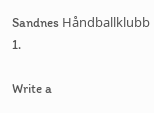Sandnes Håndballklubb 1.

Write a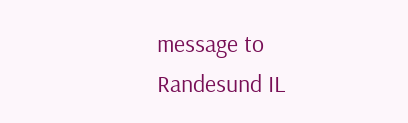message to Randesund IL